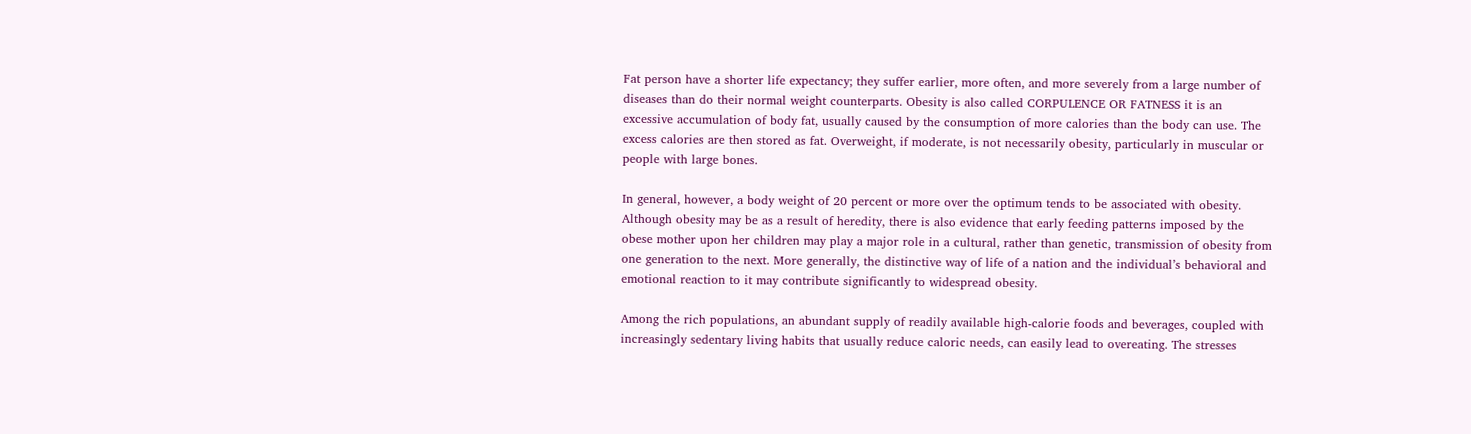Fat person have a shorter life expectancy; they suffer earlier, more often, and more severely from a large number of diseases than do their normal weight counterparts. Obesity is also called CORPULENCE OR FATNESS it is an excessive accumulation of body fat, usually caused by the consumption of more calories than the body can use. The excess calories are then stored as fat. Overweight, if moderate, is not necessarily obesity, particularly in muscular or people with large bones.

In general, however, a body weight of 20 percent or more over the optimum tends to be associated with obesity. Although obesity may be as a result of heredity, there is also evidence that early feeding patterns imposed by the obese mother upon her children may play a major role in a cultural, rather than genetic, transmission of obesity from one generation to the next. More generally, the distinctive way of life of a nation and the individual’s behavioral and emotional reaction to it may contribute significantly to widespread obesity.

Among the rich populations, an abundant supply of readily available high-calorie foods and beverages, coupled with increasingly sedentary living habits that usually reduce caloric needs, can easily lead to overeating. The stresses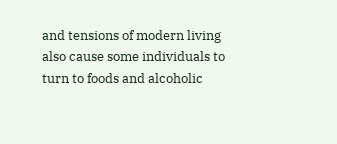and tensions of modern living also cause some individuals to turn to foods and alcoholic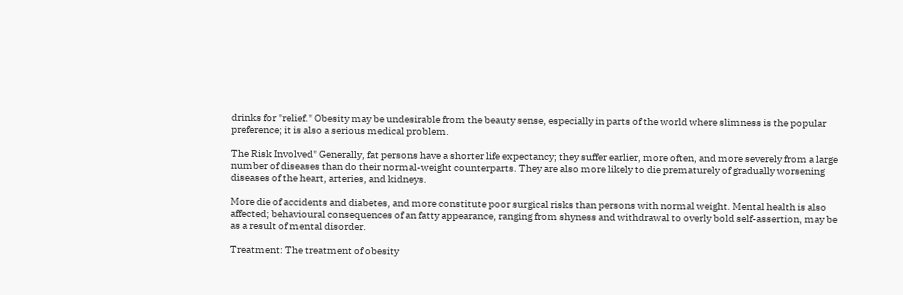drinks for "relief." Obesity may be undesirable from the beauty sense, especially in parts of the world where slimness is the popular preference; it is also a serious medical problem.

The Risk Involved" Generally, fat persons have a shorter life expectancy; they suffer earlier, more often, and more severely from a large number of diseases than do their normal-weight counterparts. They are also more likely to die prematurely of gradually worsening diseases of the heart, arteries, and kidneys.

More die of accidents and diabetes, and more constitute poor surgical risks than persons with normal weight. Mental health is also affected; behavioural consequences of an fatty appearance, ranging from shyness and withdrawal to overly bold self-assertion, may be as a result of mental disorder.

Treatment: The treatment of obesity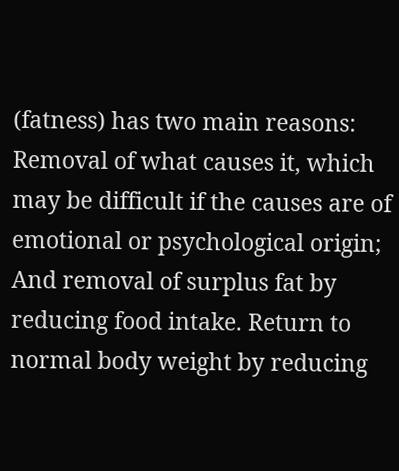(fatness) has two main reasons: Removal of what causes it, which may be difficult if the causes are of emotional or psychological origin; And removal of surplus fat by reducing food intake. Return to normal body weight by reducing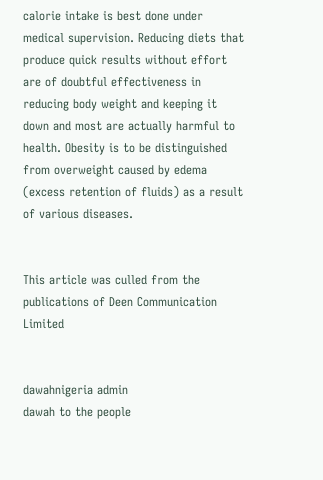calorie intake is best done under medical supervision. Reducing diets that produce quick results without effort are of doubtful effectiveness in reducing body weight and keeping it down and most are actually harmful to health. Obesity is to be distinguished from overweight caused by edema (excess retention of fluids) as a result of various diseases.


This article was culled from the publications of Deen Communication Limited


dawahnigeria admin
dawah to the people